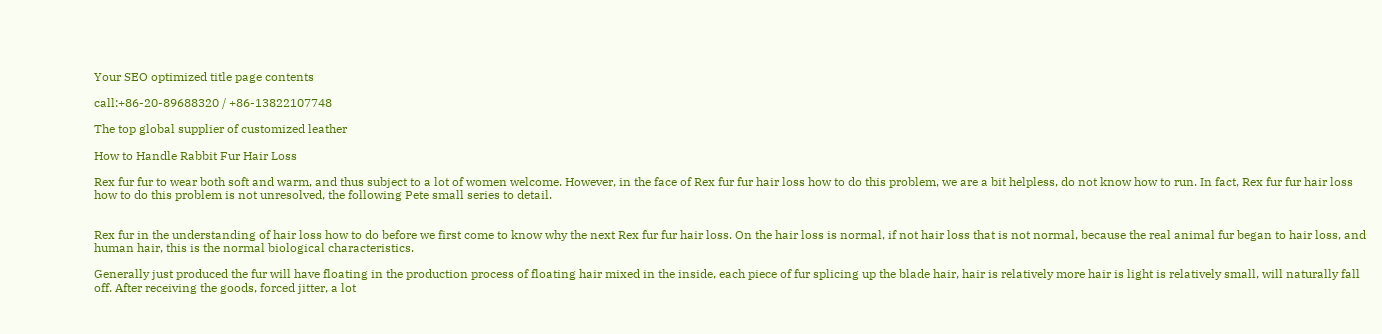Your SEO optimized title page contents

call:+86-20-89688320 / +86-13822107748

The top global supplier of customized leather

How to Handle Rabbit Fur Hair Loss

Rex fur fur to wear both soft and warm, and thus subject to a lot of women welcome. However, in the face of Rex fur fur hair loss how to do this problem, we are a bit helpless, do not know how to run. In fact, Rex fur fur hair loss how to do this problem is not unresolved, the following Pete small series to detail.


Rex fur in the understanding of hair loss how to do before we first come to know why the next Rex fur fur hair loss. On the hair loss is normal, if not hair loss that is not normal, because the real animal fur began to hair loss, and human hair, this is the normal biological characteristics.

Generally just produced the fur will have floating in the production process of floating hair mixed in the inside, each piece of fur splicing up the blade hair, hair is relatively more hair is light is relatively small, will naturally fall off. After receiving the goods, forced jitter, a lot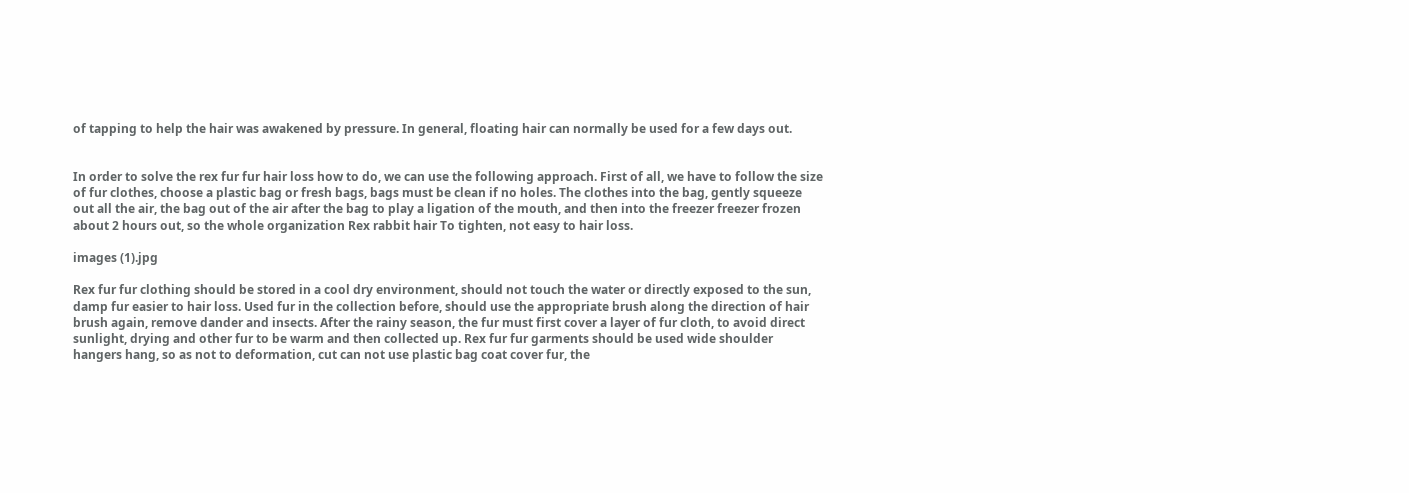of tapping to help the hair was awakened by pressure. In general, floating hair can normally be used for a few days out.


In order to solve the rex fur fur hair loss how to do, we can use the following approach. First of all, we have to follow the size of fur clothes, choose a plastic bag or fresh bags, bags must be clean if no holes. The clothes into the bag, gently squeeze out all the air, the bag out of the air after the bag to play a ligation of the mouth, and then into the freezer freezer frozen about 2 hours out, so the whole organization Rex rabbit hair To tighten, not easy to hair loss.

images (1).jpg

Rex fur fur clothing should be stored in a cool dry environment, should not touch the water or directly exposed to the sun, damp fur easier to hair loss. Used fur in the collection before, should use the appropriate brush along the direction of hair brush again, remove dander and insects. After the rainy season, the fur must first cover a layer of fur cloth, to avoid direct sunlight, drying and other fur to be warm and then collected up. Rex fur fur garments should be used wide shoulder hangers hang, so as not to deformation, cut can not use plastic bag coat cover fur, the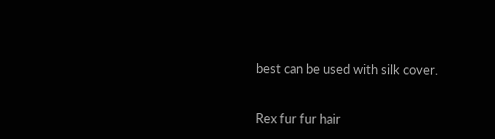best can be used with silk cover.


Rex fur fur hair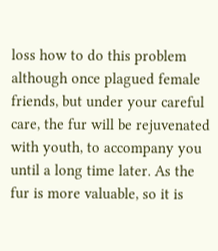loss how to do this problem although once plagued female friends, but under your careful care, the fur will be rejuvenated with youth, to accompany you until a long time later. As the fur is more valuable, so it is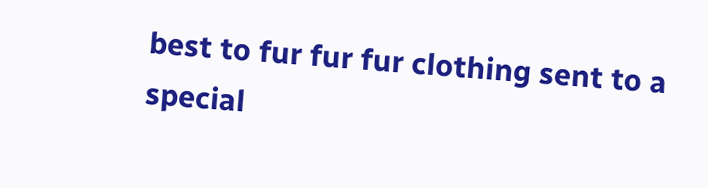best to fur fur fur clothing sent to a special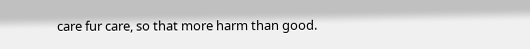care fur care, so that more harm than good.